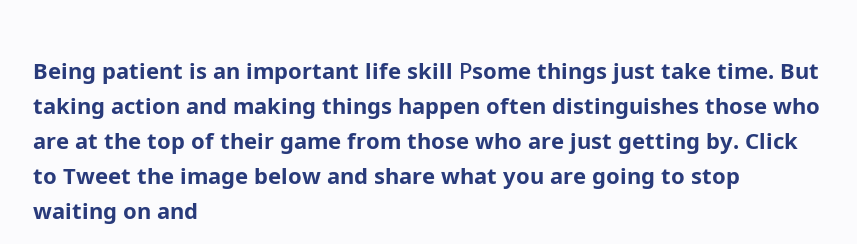Being patient is an important life skill Рsome things just take time. But taking action and making things happen often distinguishes those who are at the top of their game from those who are just getting by. Click to Tweet the image below and share what you are going to stop waiting on and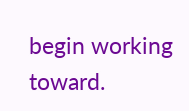begin working toward.